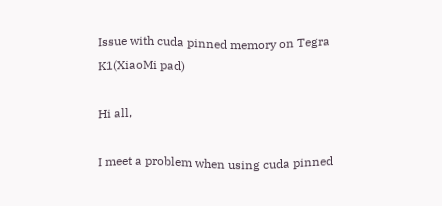Issue with cuda pinned memory on Tegra K1(XiaoMi pad)

Hi all,

I meet a problem when using cuda pinned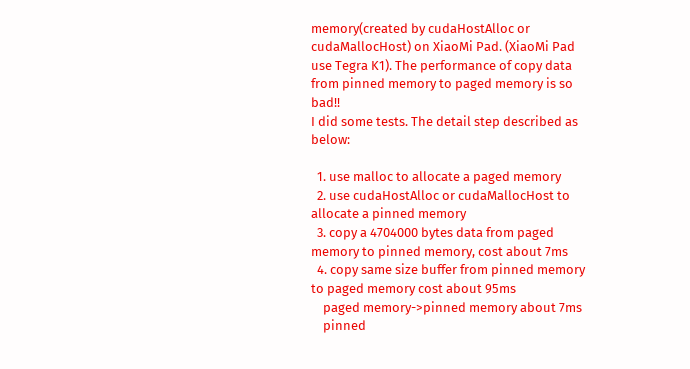memory(created by cudaHostAlloc or cudaMallocHost) on XiaoMi Pad. (XiaoMi Pad use Tegra K1). The performance of copy data from pinned memory to paged memory is so bad!!
I did some tests. The detail step described as below:

  1. use malloc to allocate a paged memory
  2. use cudaHostAlloc or cudaMallocHost to allocate a pinned memory
  3. copy a 4704000 bytes data from paged memory to pinned memory, cost about 7ms
  4. copy same size buffer from pinned memory to paged memory cost about 95ms
    paged memory->pinned memory about 7ms
    pinned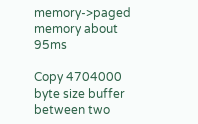memory->paged memory about 95ms

Copy 4704000 byte size buffer between two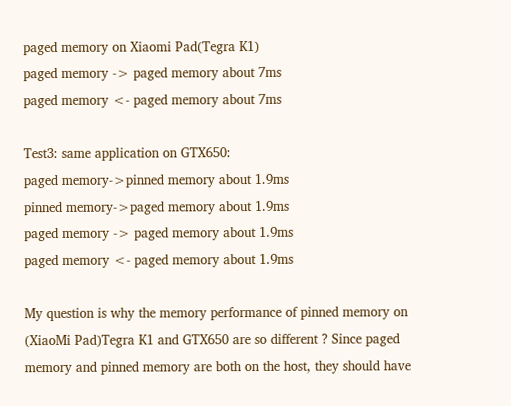paged memory on Xiaomi Pad(Tegra K1)
paged memory -> paged memory about 7ms
paged memory <- paged memory about 7ms

Test3: same application on GTX650:
paged memory->pinned memory about 1.9ms
pinned memory->paged memory about 1.9ms
paged memory -> paged memory about 1.9ms
paged memory <- paged memory about 1.9ms

My question is why the memory performance of pinned memory on (XiaoMi Pad)Tegra K1 and GTX650 are so different ? Since paged memory and pinned memory are both on the host, they should have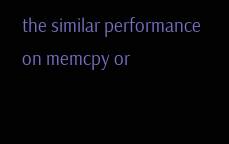the similar performance on memcpy or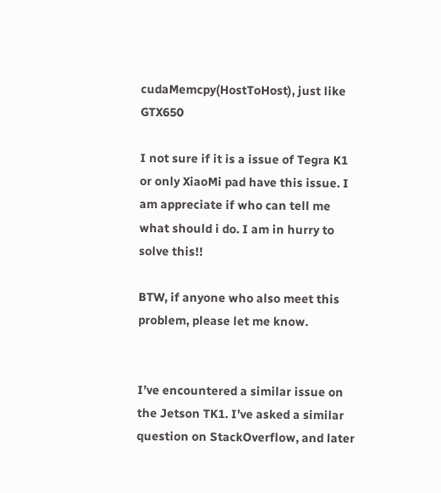cudaMemcpy(HostToHost), just like GTX650

I not sure if it is a issue of Tegra K1 or only XiaoMi pad have this issue. I am appreciate if who can tell me what should i do. I am in hurry to solve this!!

BTW, if anyone who also meet this problem, please let me know.


I’ve encountered a similar issue on the Jetson TK1. I’ve asked a similar question on StackOverflow, and later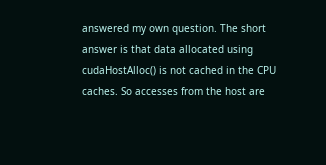answered my own question. The short answer is that data allocated using cudaHostAlloc() is not cached in the CPU caches. So accesses from the host are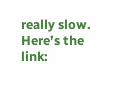really slow. Here’s the link: